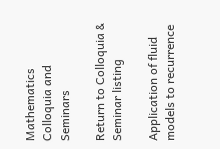Mathematics Colloquia and Seminars

Return to Colloquia & Seminar listing

Application of fluid models to recurrence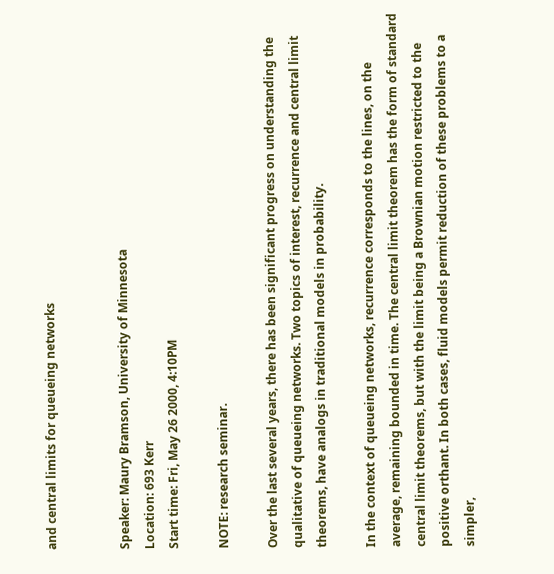and central limits for queueing networks


Speaker: Maury Bramson, University of Minnesota
Location: 693 Kerr
Start time: Fri, May 26 2000, 4:10PM

NOTE: research seminar.

Over the last several years, there has been significant progress on understanding the qualitative of queueing networks. Two topics of interest, recurrence and central limit theorems, have analogs in traditional models in probability.

In the context of queueing networks, recurrence corresponds to the lines, on the average, remaining bounded in time. The central limit theorem has the form of standard central limit theorems, but with the limit being a Brownian motion restricted to the positive orthant. In both cases, fluid models permit reduction of these problems to a simpler,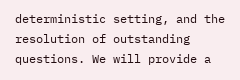deterministic setting, and the resolution of outstanding questions. We will provide a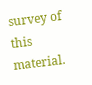survey of this material.